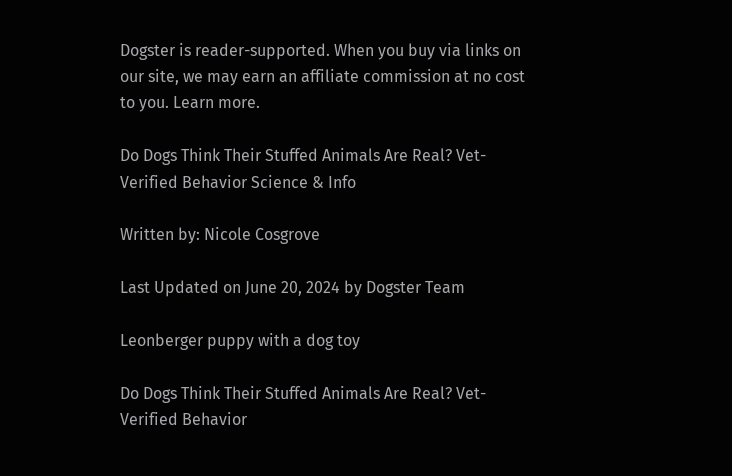Dogster is reader-supported. When you buy via links on our site, we may earn an affiliate commission at no cost to you. Learn more.

Do Dogs Think Their Stuffed Animals Are Real? Vet-Verified Behavior Science & Info

Written by: Nicole Cosgrove

Last Updated on June 20, 2024 by Dogster Team

Leonberger puppy with a dog toy

Do Dogs Think Their Stuffed Animals Are Real? Vet-Verified Behavior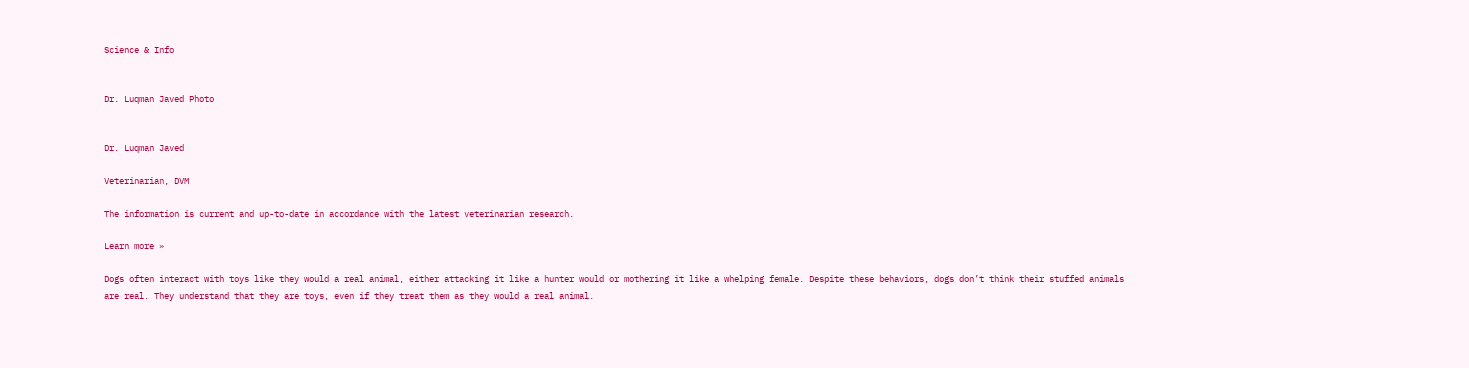Science & Info


Dr. Luqman Javed Photo


Dr. Luqman Javed

Veterinarian, DVM

The information is current and up-to-date in accordance with the latest veterinarian research.

Learn more »

Dogs often interact with toys like they would a real animal, either attacking it like a hunter would or mothering it like a whelping female. Despite these behaviors, dogs don’t think their stuffed animals are real. They understand that they are toys, even if they treat them as they would a real animal.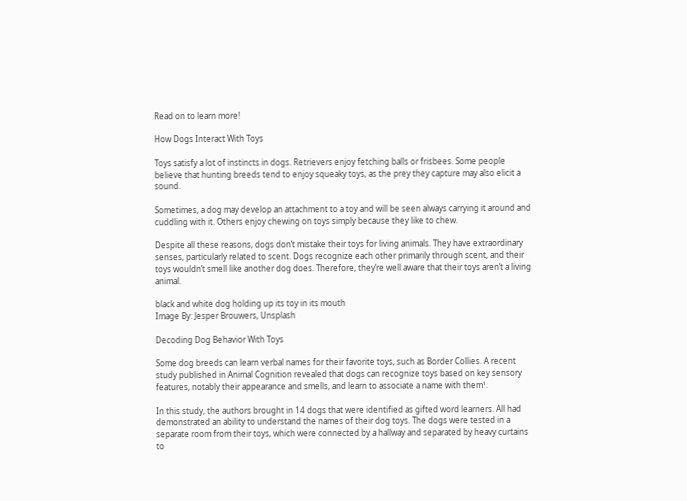Read on to learn more!

How Dogs Interact With Toys

Toys satisfy a lot of instincts in dogs. Retrievers enjoy fetching balls or frisbees. Some people believe that hunting breeds tend to enjoy squeaky toys, as the prey they capture may also elicit a sound.

Sometimes, a dog may develop an attachment to a toy and will be seen always carrying it around and cuddling with it. Others enjoy chewing on toys simply because they like to chew.

Despite all these reasons, dogs don’t mistake their toys for living animals. They have extraordinary senses, particularly related to scent. Dogs recognize each other primarily through scent, and their toys wouldn’t smell like another dog does. Therefore, they’re well aware that their toys aren’t a living animal.

black and white dog holding up its toy in its mouth
Image By: Jesper Brouwers, Unsplash

Decoding Dog Behavior With Toys

Some dog breeds can learn verbal names for their favorite toys, such as Border Collies. A recent study published in Animal Cognition revealed that dogs can recognize toys based on key sensory features, notably their appearance and smells, and learn to associate a name with them¹.

In this study, the authors brought in 14 dogs that were identified as gifted word learners. All had demonstrated an ability to understand the names of their dog toys. The dogs were tested in a separate room from their toys, which were connected by a hallway and separated by heavy curtains to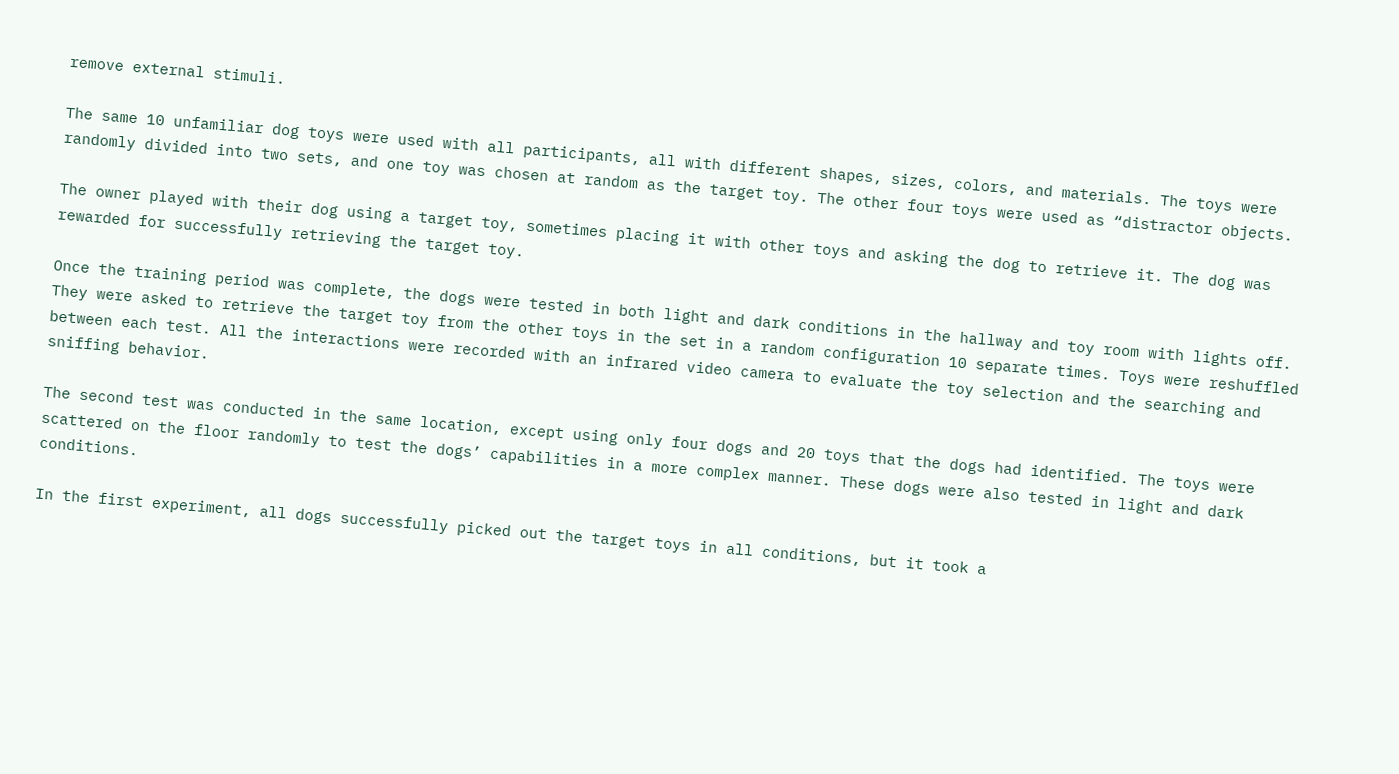remove external stimuli.

The same 10 unfamiliar dog toys were used with all participants, all with different shapes, sizes, colors, and materials. The toys were randomly divided into two sets, and one toy was chosen at random as the target toy. The other four toys were used as “distractor objects.

The owner played with their dog using a target toy, sometimes placing it with other toys and asking the dog to retrieve it. The dog was rewarded for successfully retrieving the target toy.

Once the training period was complete, the dogs were tested in both light and dark conditions in the hallway and toy room with lights off. They were asked to retrieve the target toy from the other toys in the set in a random configuration 10 separate times. Toys were reshuffled between each test. All the interactions were recorded with an infrared video camera to evaluate the toy selection and the searching and sniffing behavior.

The second test was conducted in the same location, except using only four dogs and 20 toys that the dogs had identified. The toys were scattered on the floor randomly to test the dogs’ capabilities in a more complex manner. These dogs were also tested in light and dark conditions.

In the first experiment, all dogs successfully picked out the target toys in all conditions, but it took a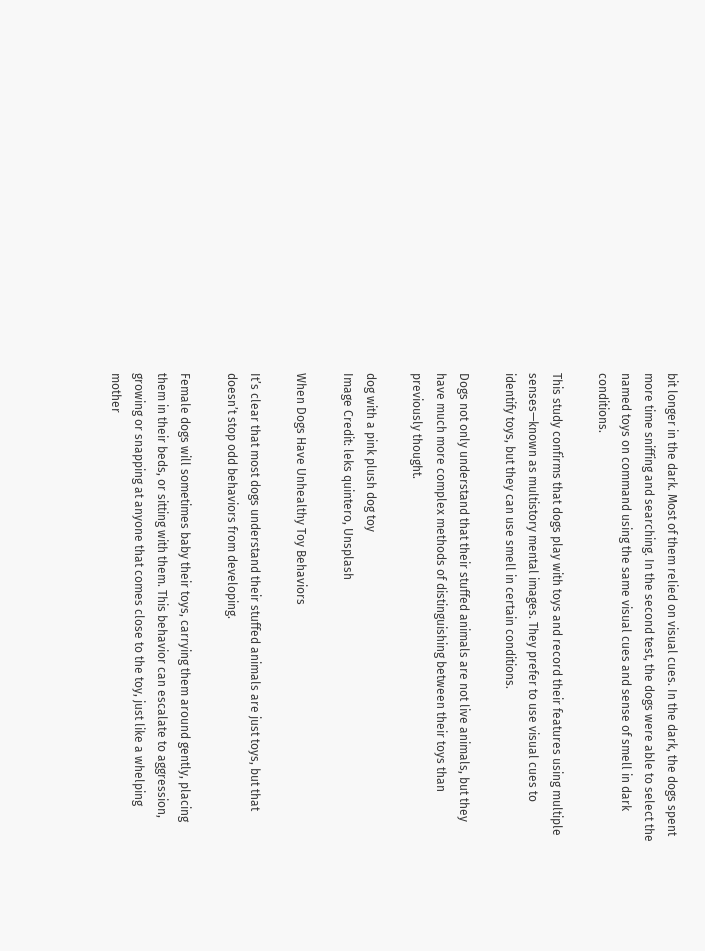bit longer in the dark. Most of them relied on visual cues. In the dark, the dogs spent more time sniffing and searching. In the second test, the dogs were able to select the named toys on command using the same visual cues and sense of smell in dark conditions.

This study confirms that dogs play with toys and record their features using multiple senses—known as multistory mental images. They prefer to use visual cues to identify toys, but they can use smell in certain conditions.

Dogs not only understand that their stuffed animals are not live animals, but they have much more complex methods of distinguishing between their toys than previously thought.

dog with a pink plush dog toy
Image Credit: leks quintero, Unsplash

When Dogs Have Unhealthy Toy Behaviors

It’s clear that most dogs understand their stuffed animals are just toys, but that doesn’t stop odd behaviors from developing.

Female dogs will sometimes baby their toys, carrying them around gently, placing them in their beds, or sitting with them. This behavior can escalate to aggression, growing or snapping at anyone that comes close to the toy, just like a whelping mother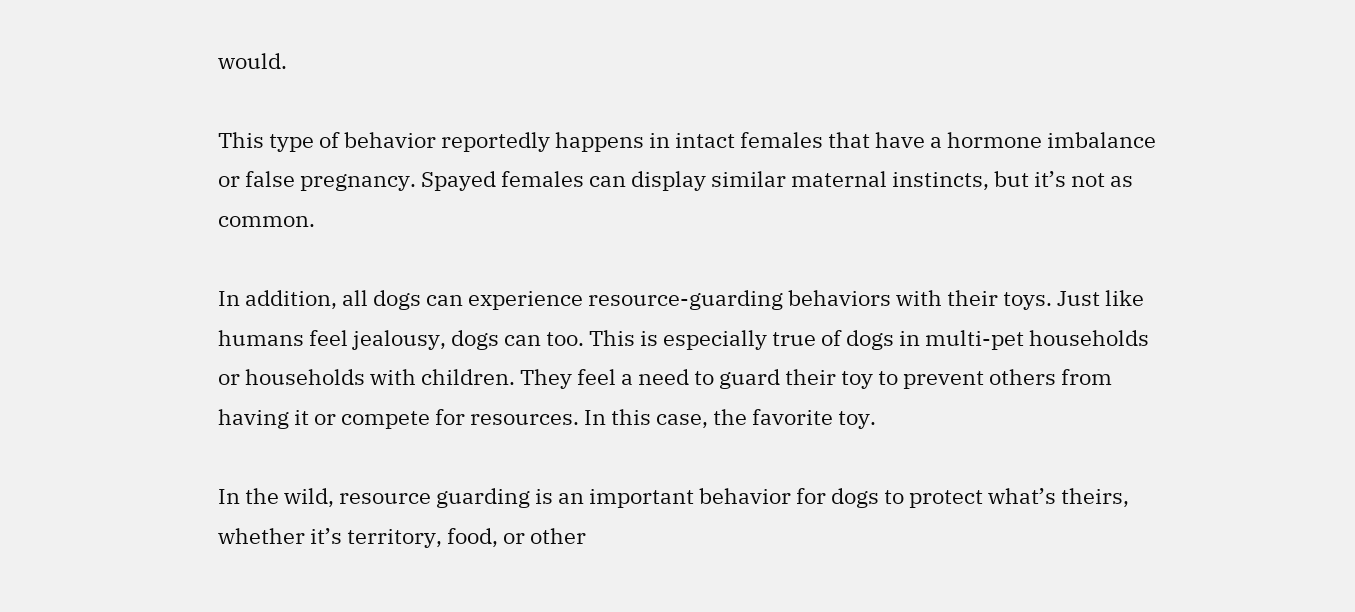would.

This type of behavior reportedly happens in intact females that have a hormone imbalance or false pregnancy. Spayed females can display similar maternal instincts, but it’s not as common.

In addition, all dogs can experience resource-guarding behaviors with their toys. Just like humans feel jealousy, dogs can too. This is especially true of dogs in multi-pet households or households with children. They feel a need to guard their toy to prevent others from having it or compete for resources. In this case, the favorite toy.

In the wild, resource guarding is an important behavior for dogs to protect what’s theirs, whether it’s territory, food, or other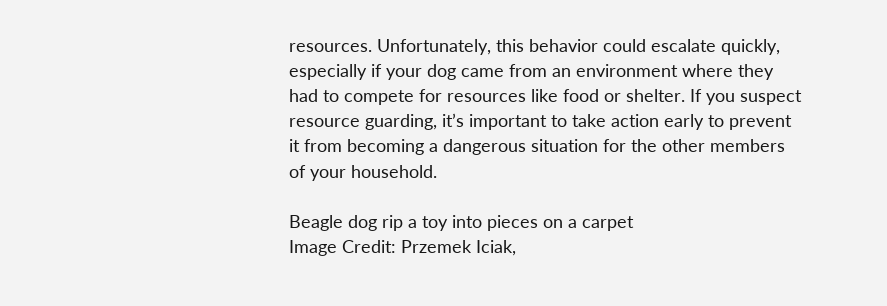resources. Unfortunately, this behavior could escalate quickly, especially if your dog came from an environment where they had to compete for resources like food or shelter. If you suspect resource guarding, it’s important to take action early to prevent it from becoming a dangerous situation for the other members of your household.

Beagle dog rip a toy into pieces on a carpet
Image Credit: Przemek Iciak,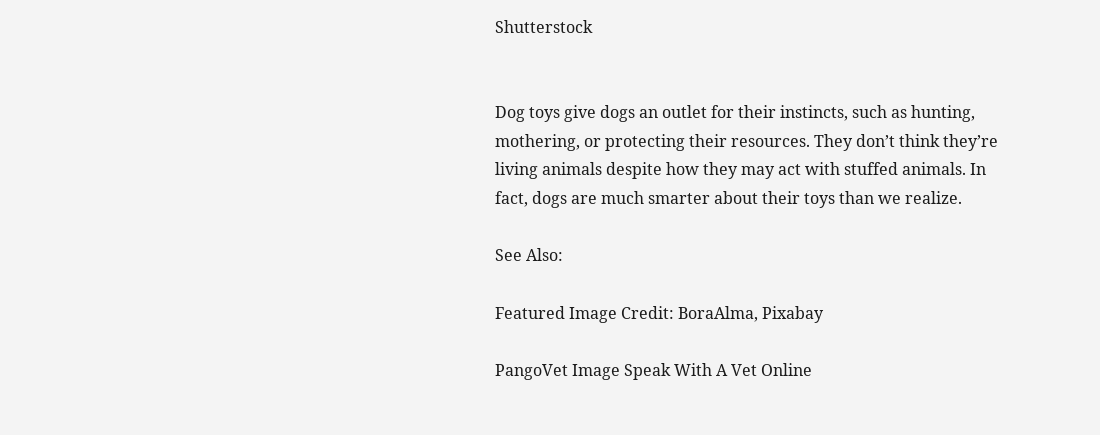Shutterstock


Dog toys give dogs an outlet for their instincts, such as hunting, mothering, or protecting their resources. They don’t think they’re living animals despite how they may act with stuffed animals. In fact, dogs are much smarter about their toys than we realize.

See Also:

Featured Image Credit: BoraAlma, Pixabay

PangoVet Image Speak With A Vet Online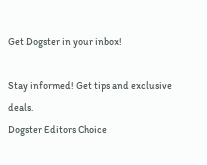Get Dogster in your inbox!

Stay informed! Get tips and exclusive deals.
Dogster Editors Choice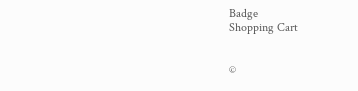Badge
Shopping Cart


©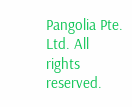Pangolia Pte. Ltd. All rights reserved.